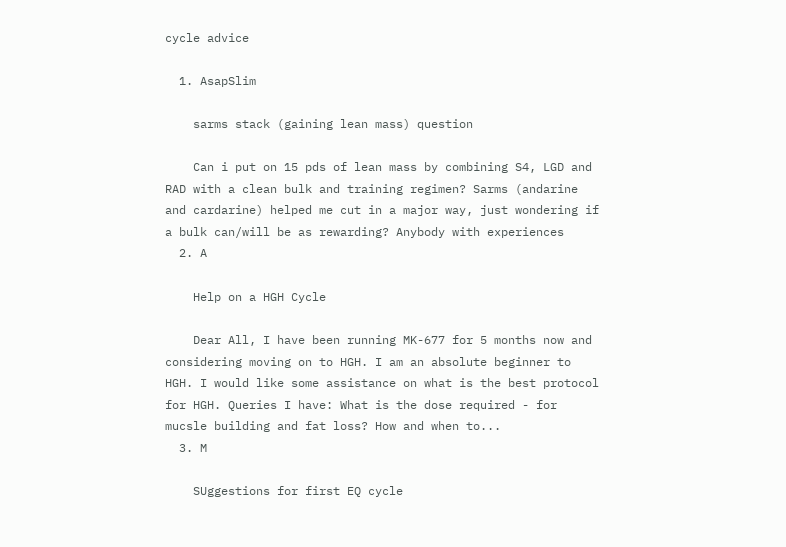cycle advice

  1. AsapSlim

    sarms stack (gaining lean mass) question

    Can i put on 15 pds of lean mass by combining S4, LGD and RAD with a clean bulk and training regimen? Sarms (andarine and cardarine) helped me cut in a major way, just wondering if a bulk can/will be as rewarding? Anybody with experiences
  2. A

    Help on a HGH Cycle

    Dear All, I have been running MK-677 for 5 months now and considering moving on to HGH. I am an absolute beginner to HGH. I would like some assistance on what is the best protocol for HGH. Queries I have: What is the dose required - for mucsle building and fat loss? How and when to...
  3. M

    SUggestions for first EQ cycle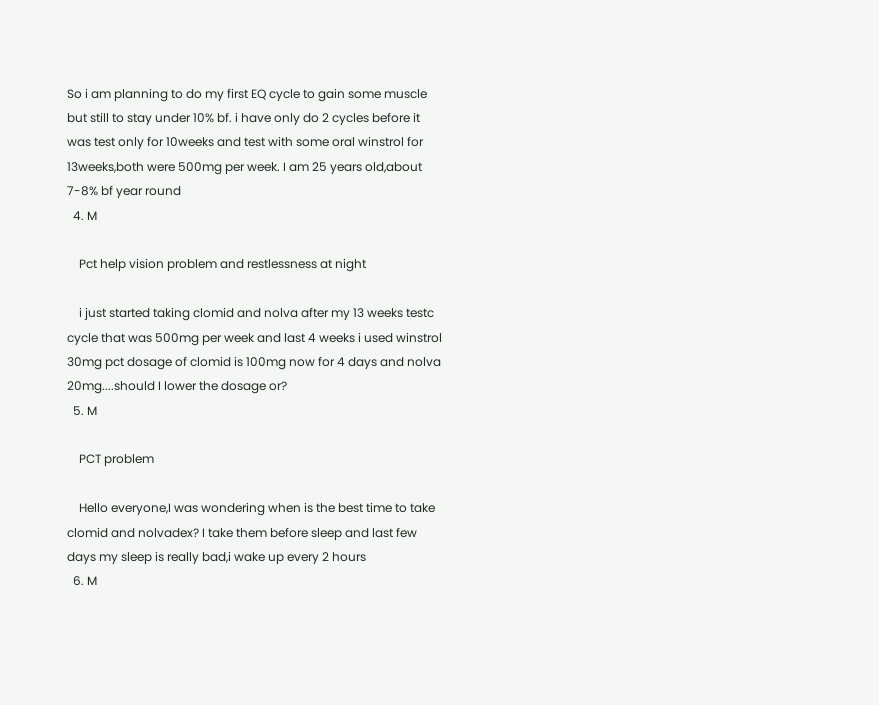So i am planning to do my first EQ cycle to gain some muscle but still to stay under 10% bf. i have only do 2 cycles before it was test only for 10weeks and test with some oral winstrol for 13weeks,both were 500mg per week. I am 25 years old,about 7-8% bf year round
  4. M

    Pct help vision problem and restlessness at night

    i just started taking clomid and nolva after my 13 weeks testc cycle that was 500mg per week and last 4 weeks i used winstrol 30mg pct dosage of clomid is 100mg now for 4 days and nolva 20mg....should I lower the dosage or?
  5. M

    PCT problem

    Hello everyone,I was wondering when is the best time to take clomid and nolvadex? I take them before sleep and last few days my sleep is really bad,i wake up every 2 hours
  6. M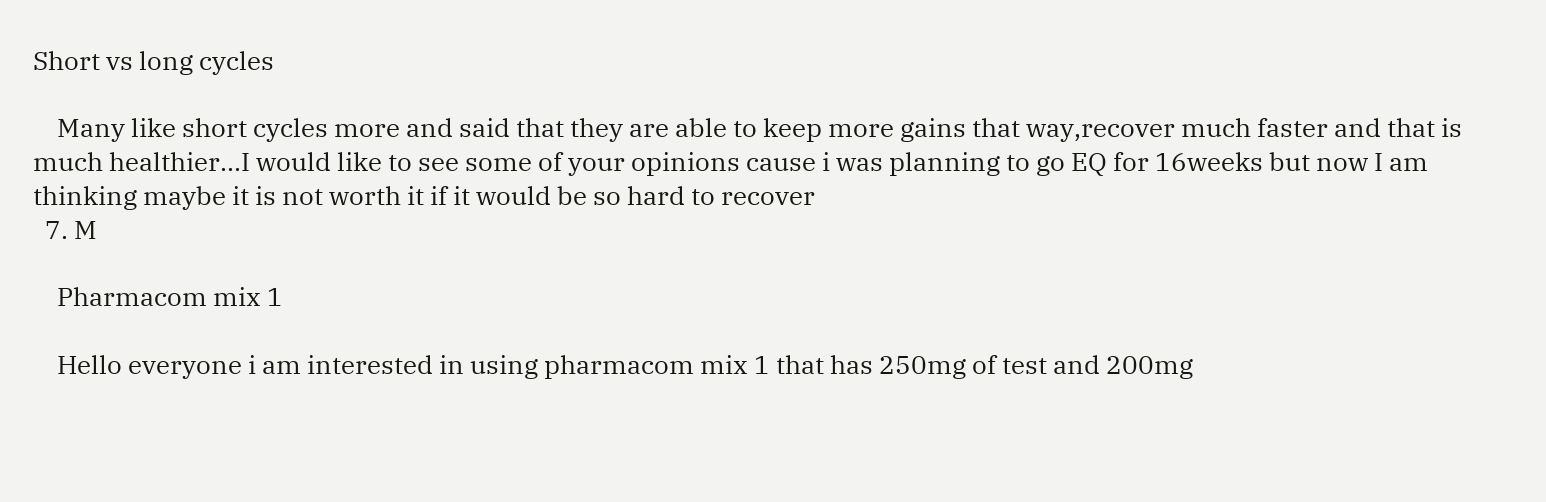Short vs long cycles

    Many like short cycles more and said that they are able to keep more gains that way,recover much faster and that is much healthier...I would like to see some of your opinions cause i was planning to go EQ for 16weeks but now I am thinking maybe it is not worth it if it would be so hard to recover
  7. M

    Pharmacom mix 1

    Hello everyone i am interested in using pharmacom mix 1 that has 250mg of test and 200mg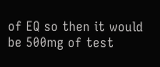of EQ so then it would be 500mg of test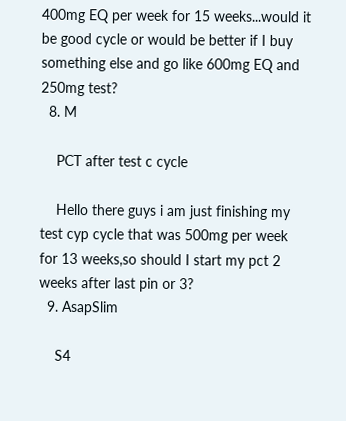400mg EQ per week for 15 weeks...would it be good cycle or would be better if I buy something else and go like 600mg EQ and 250mg test?
  8. M

    PCT after test c cycle

    Hello there guys i am just finishing my test cyp cycle that was 500mg per week for 13 weeks,so should I start my pct 2 weeks after last pin or 3?
  9. AsapSlim

    S4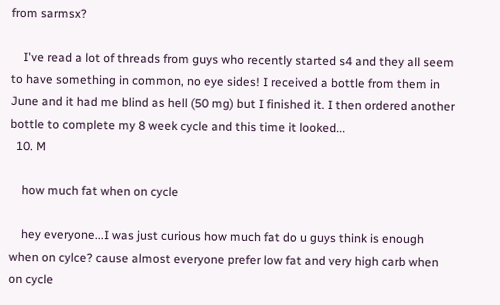from sarmsx?

    I've read a lot of threads from guys who recently started s4 and they all seem to have something in common, no eye sides! I received a bottle from them in June and it had me blind as hell (50 mg) but I finished it. I then ordered another bottle to complete my 8 week cycle and this time it looked...
  10. M

    how much fat when on cycle

    hey everyone...I was just curious how much fat do u guys think is enough when on cylce? cause almost everyone prefer low fat and very high carb when on cycle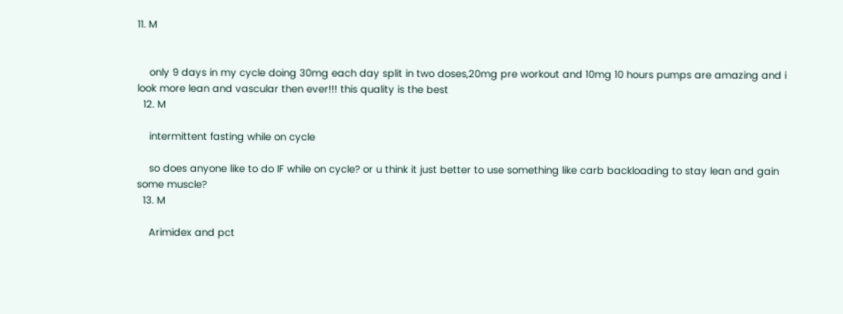11. M


    only 9 days in my cycle doing 30mg each day split in two doses,20mg pre workout and 10mg 10 hours pumps are amazing and i look more lean and vascular then ever!!! this quality is the best
  12. M

    intermittent fasting while on cycle

    so does anyone like to do IF while on cycle? or u think it just better to use something like carb backloading to stay lean and gain some muscle?
  13. M

    Arimidex and pct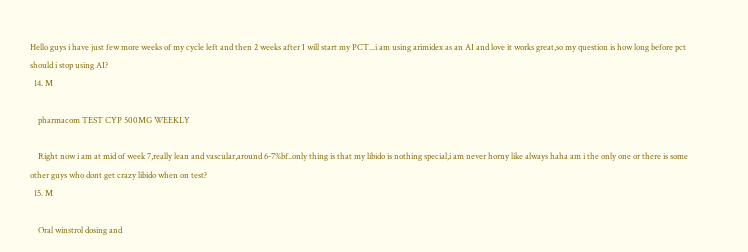Hello guys i have just few more weeks of my cycle left and then 2 weeks after I will start my PCT...i am using arimidex as an AI and love it works great,so my question is how long before pct should i stop using AI?
  14. M

    pharmacom TEST CYP 500MG WEEKLY

    Right now i am at mid of week 7,really lean and vascular,around 6-7%bf..only thing is that my libido is nothing special,i am never horny like always haha am i the only one or there is some other guys who dont get crazy libido when on test?
  15. M

    Oral winstrol dosing and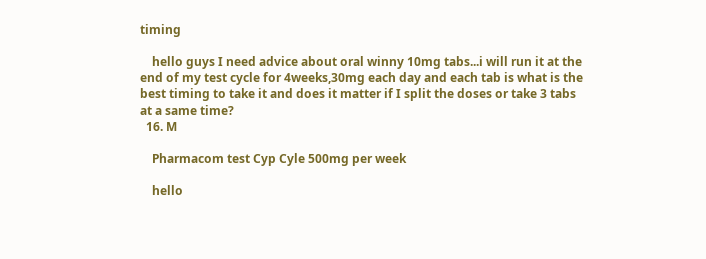timing

    hello guys I need advice about oral winny 10mg tabs...i will run it at the end of my test cycle for 4weeks,30mg each day and each tab is what is the best timing to take it and does it matter if I split the doses or take 3 tabs at a same time?
  16. M

    Pharmacom test Cyp Cyle 500mg per week

    hello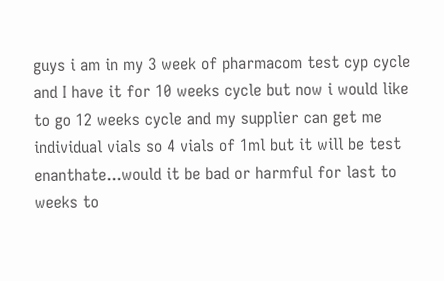guys i am in my 3 week of pharmacom test cyp cycle and I have it for 10 weeks cycle but now i would like to go 12 weeks cycle and my supplier can get me individual vials so 4 vials of 1ml but it will be test enanthate...would it be bad or harmful for last to weeks to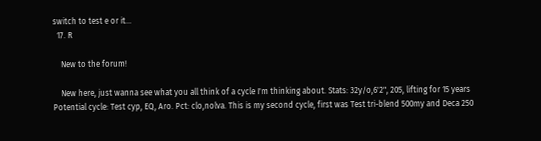switch to test e or it...
  17. R

    New to the forum!

    New here, just wanna see what you all think of a cycle I'm thinking about. Stats: 32y/o,6'2", 205, lifting for 15 years Potential cycle: Test cyp, EQ, Aro. Pct: clo,nolva. This is my second cycle, first was Test tri-blend 500my and Deca 250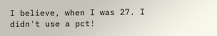I believe, when I was 27. I didn't use a pct!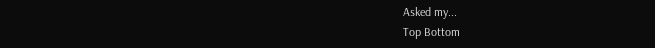Asked my...
Top Bottom